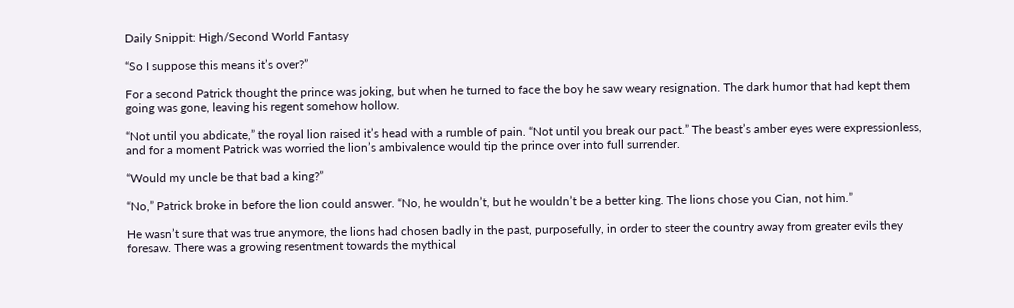Daily Snippit: High/Second World Fantasy

“So I suppose this means it’s over?”

For a second Patrick thought the prince was joking, but when he turned to face the boy he saw weary resignation. The dark humor that had kept them going was gone, leaving his regent somehow hollow.

“Not until you abdicate,” the royal lion raised it’s head with a rumble of pain. “Not until you break our pact.” The beast’s amber eyes were expressionless, and for a moment Patrick was worried the lion’s ambivalence would tip the prince over into full surrender.

“Would my uncle be that bad a king?”

“No,” Patrick broke in before the lion could answer. “No, he wouldn’t, but he wouldn’t be a better king. The lions chose you Cian, not him.”

He wasn’t sure that was true anymore, the lions had chosen badly in the past, purposefully, in order to steer the country away from greater evils they foresaw. There was a growing resentment towards the mythical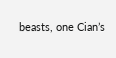beasts, one Cian’s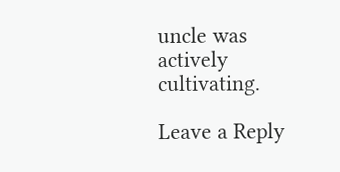uncle was actively cultivating.

Leave a Reply